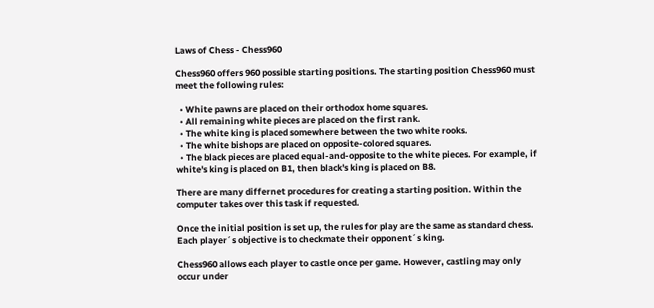Laws of Chess - Chess960

Chess960 offers 960 possible starting positions. The starting position Chess960 must meet the following rules:

  • White pawns are placed on their orthodox home squares.
  • All remaining white pieces are placed on the first rank.
  • The white king is placed somewhere between the two white rooks.
  • The white bishops are placed on opposite-colored squares.
  • The black pieces are placed equal-and-opposite to the white pieces. For example, if white's king is placed on B1, then black's king is placed on B8.

There are many differnet procedures for creating a starting position. Within the computer takes over this task if requested.

Once the initial position is set up, the rules for play are the same as standard chess. Each player´s objective is to checkmate their opponent´s king.

Chess960 allows each player to castle once per game. However, castling may only occur under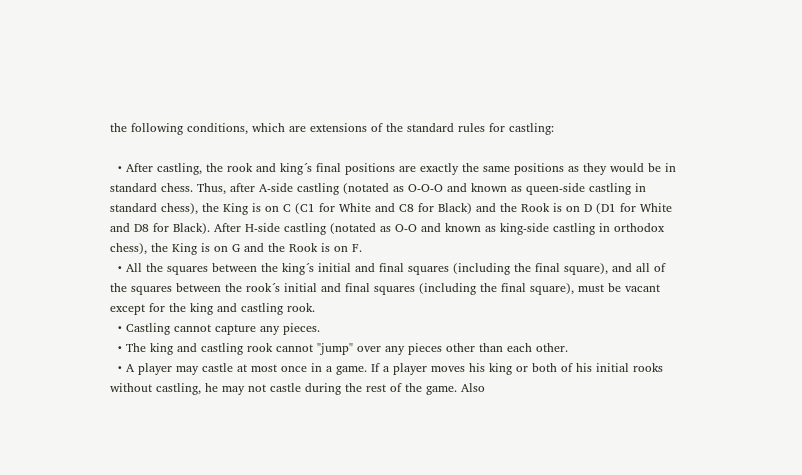the following conditions, which are extensions of the standard rules for castling:

  • After castling, the rook and king´s final positions are exactly the same positions as they would be in standard chess. Thus, after A-side castling (notated as O-O-O and known as queen-side castling in standard chess), the King is on C (C1 for White and C8 for Black) and the Rook is on D (D1 for White and D8 for Black). After H-side castling (notated as O-O and known as king-side castling in orthodox chess), the King is on G and the Rook is on F.
  • All the squares between the king´s initial and final squares (including the final square), and all of the squares between the rook´s initial and final squares (including the final square), must be vacant except for the king and castling rook.
  • Castling cannot capture any pieces.
  • The king and castling rook cannot "jump" over any pieces other than each other.
  • A player may castle at most once in a game. If a player moves his king or both of his initial rooks without castling, he may not castle during the rest of the game. Also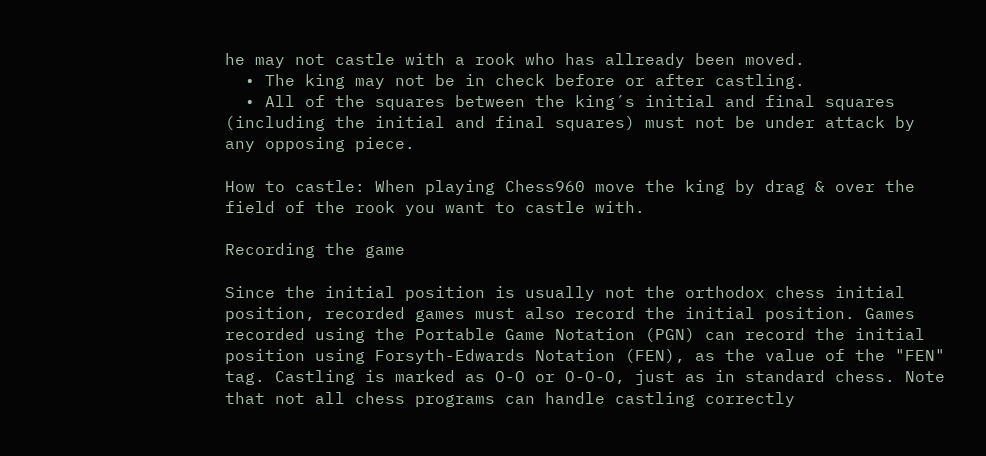he may not castle with a rook who has allready been moved.
  • The king may not be in check before or after castling.
  • All of the squares between the king´s initial and final squares (including the initial and final squares) must not be under attack by any opposing piece.

How to castle: When playing Chess960 move the king by drag & over the field of the rook you want to castle with.

Recording the game

Since the initial position is usually not the orthodox chess initial position, recorded games must also record the initial position. Games recorded using the Portable Game Notation (PGN) can record the initial position using Forsyth-Edwards Notation (FEN), as the value of the "FEN" tag. Castling is marked as O-O or O-O-O, just as in standard chess. Note that not all chess programs can handle castling correctly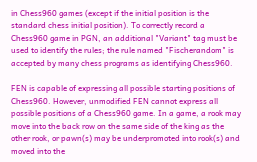in Chess960 games (except if the initial position is the standard chess initial position). To correctly record a Chess960 game in PGN, an additional "Variant" tag must be used to identify the rules; the rule named "Fischerandom" is accepted by many chess programs as identifying Chess960.

FEN is capable of expressing all possible starting positions of Chess960. However, unmodified FEN cannot express all possible positions of a Chess960 game. In a game, a rook may move into the back row on the same side of the king as the other rook, or pawn(s) may be underpromoted into rook(s) and moved into the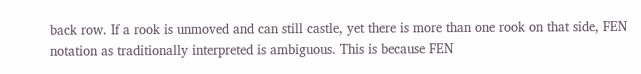back row. If a rook is unmoved and can still castle, yet there is more than one rook on that side, FEN notation as traditionally interpreted is ambiguous. This is because FEN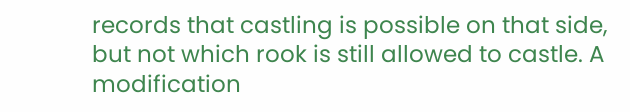records that castling is possible on that side, but not which rook is still allowed to castle. A modification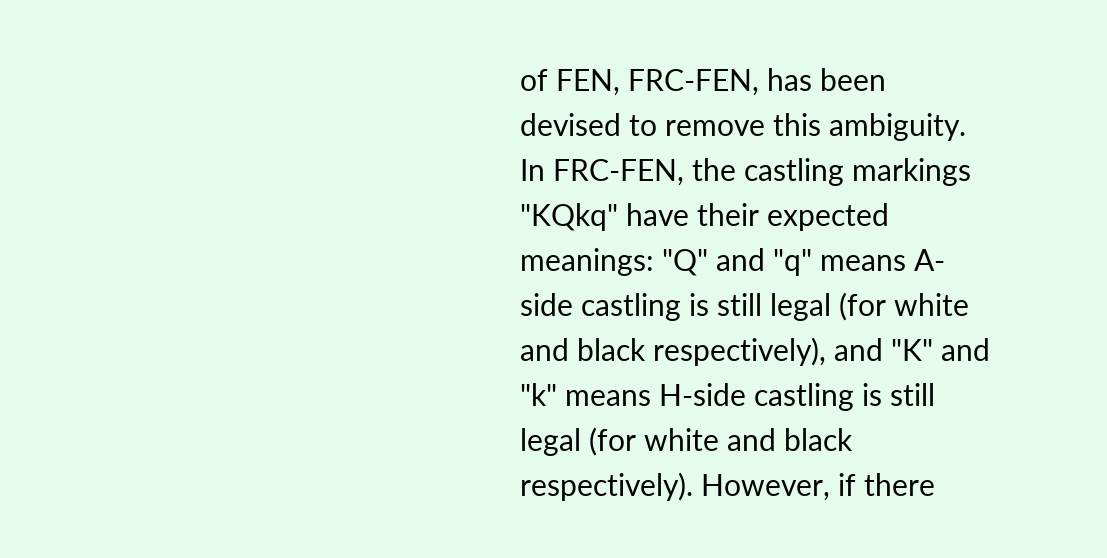of FEN, FRC-FEN, has been devised to remove this ambiguity. In FRC-FEN, the castling markings "KQkq" have their expected meanings: "Q" and "q" means A-side castling is still legal (for white and black respectively), and "K" and "k" means H-side castling is still legal (for white and black respectively). However, if there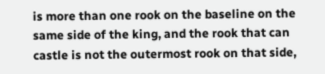is more than one rook on the baseline on the same side of the king, and the rook that can castle is not the outermost rook on that side,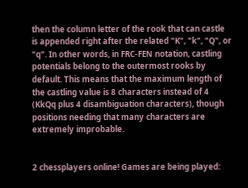then the column letter of the rook that can castle is appended right after the related "K", "k", "Q", or "q". In other words, in FRC-FEN notation, castling potentials belong to the outermost rooks by default. This means that the maximum length of the castling value is 8 characters instead of 4 (KkQq plus 4 disambiguation characters), though positions needing that many characters are extremely improbable.


2 chessplayers online! Games are being played: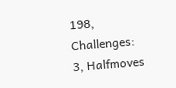198, Challenges: 3, Halfmoves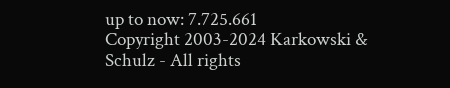up to now: 7.725.661
Copyright 2003-2024 Karkowski & Schulz - All rights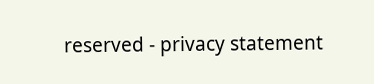reserved - privacy statement